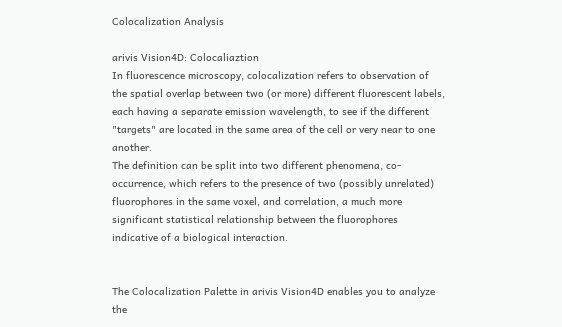Colocalization Analysis

arivis Vision4D: Colocaliaztion
In fluorescence microscopy, colocalization refers to observation of the spatial overlap between two (or more) different fluorescent labels, each having a separate emission wavelength, to see if the different "targets" are located in the same area of the cell or very near to one another.
The definition can be split into two different phenomena, co-occurrence, which refers to the presence of two (possibly unrelated) fluorophores in the same voxel, and correlation, a much more significant statistical relationship between the fluorophores indicative of a biological interaction.


The Colocalization Palette in arivis Vision4D enables you to analyze the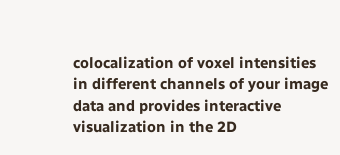colocalization of voxel intensities in different channels of your image data and provides interactive visualization in the 2D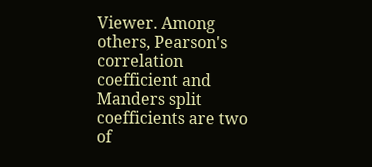Viewer. Among others, Pearson's correlation coefficient and Manders split coefficients are two of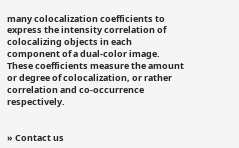many colocalization coefficients to express the intensity correlation of colocalizing objects in each component of a dual-color image. These coefficients measure the amount or degree of colocalization, or rather correlation and co-occurrence respectively.


» Contact us